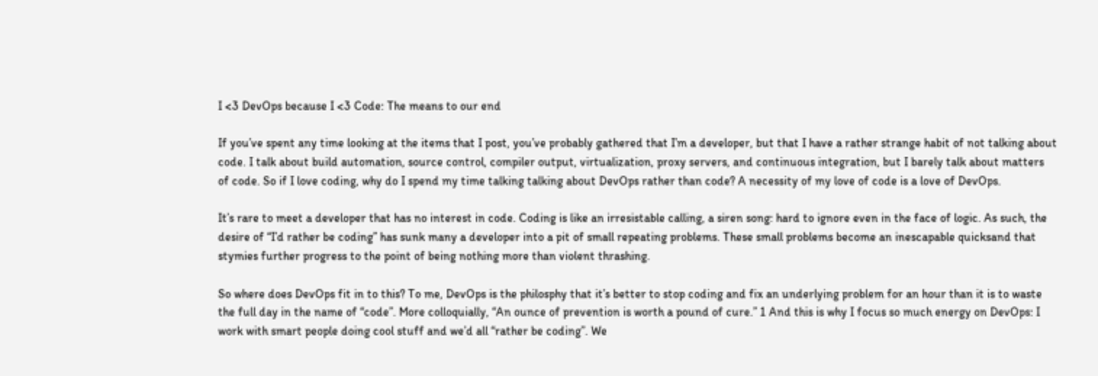I <3 DevOps because I <3 Code: The means to our end

If you’ve spent any time looking at the items that I post, you’ve probably gathered that I’m a developer, but that I have a rather strange habit of not talking about code. I talk about build automation, source control, compiler output, virtualization, proxy servers, and continuous integration, but I barely talk about matters of code. So if I love coding, why do I spend my time talking talking about DevOps rather than code? A necessity of my love of code is a love of DevOps.

It’s rare to meet a developer that has no interest in code. Coding is like an irresistable calling, a siren song: hard to ignore even in the face of logic. As such, the desire of “I’d rather be coding” has sunk many a developer into a pit of small repeating problems. These small problems become an inescapable quicksand that stymies further progress to the point of being nothing more than violent thrashing.

So where does DevOps fit in to this? To me, DevOps is the philosphy that it’s better to stop coding and fix an underlying problem for an hour than it is to waste the full day in the name of “code”. More colloquially, “An ounce of prevention is worth a pound of cure.” 1 And this is why I focus so much energy on DevOps: I work with smart people doing cool stuff and we’d all “rather be coding”. We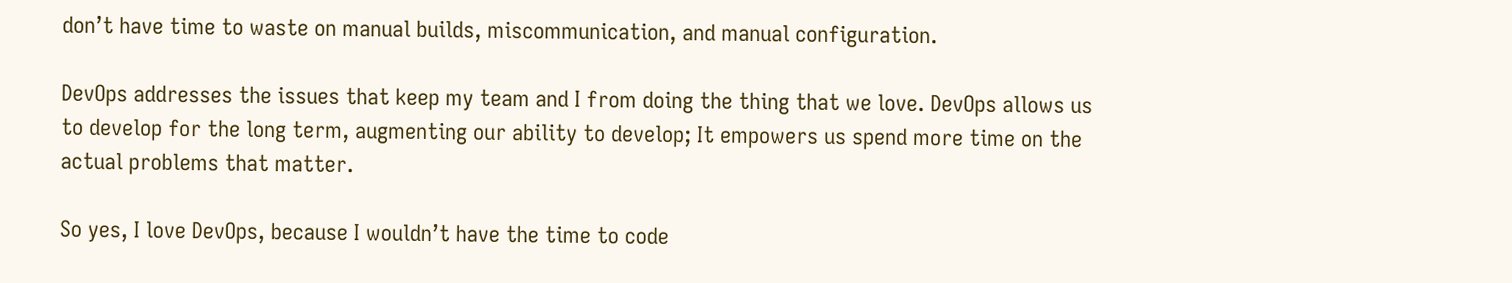don’t have time to waste on manual builds, miscommunication, and manual configuration.

DevOps addresses the issues that keep my team and I from doing the thing that we love. DevOps allows us to develop for the long term, augmenting our ability to develop; It empowers us spend more time on the actual problems that matter.

So yes, I love DevOps, because I wouldn’t have the time to code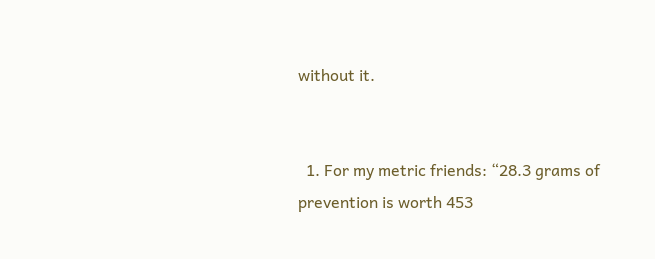without it.


  1. For my metric friends: “28.3 grams of prevention is worth 453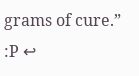grams of cure.” :P ↩